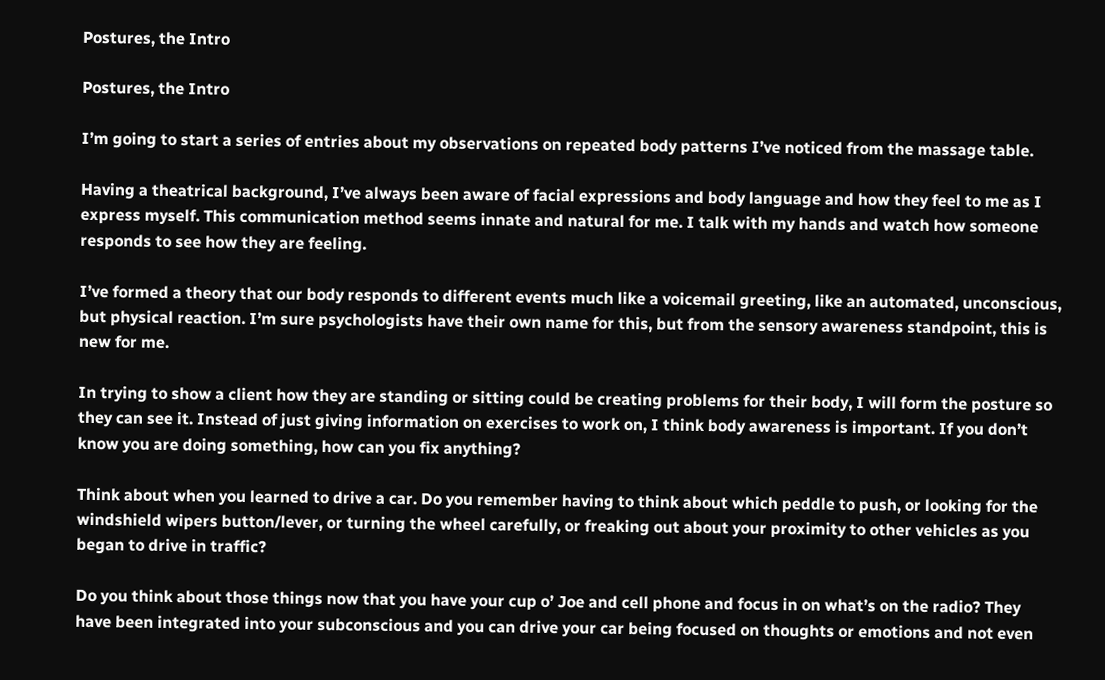Postures, the Intro

Postures, the Intro

I’m going to start a series of entries about my observations on repeated body patterns I’ve noticed from the massage table.

Having a theatrical background, I’ve always been aware of facial expressions and body language and how they feel to me as I express myself. This communication method seems innate and natural for me. I talk with my hands and watch how someone responds to see how they are feeling.

I’ve formed a theory that our body responds to different events much like a voicemail greeting, like an automated, unconscious, but physical reaction. I’m sure psychologists have their own name for this, but from the sensory awareness standpoint, this is new for me.

In trying to show a client how they are standing or sitting could be creating problems for their body, I will form the posture so they can see it. Instead of just giving information on exercises to work on, I think body awareness is important. If you don’t know you are doing something, how can you fix anything?

Think about when you learned to drive a car. Do you remember having to think about which peddle to push, or looking for the windshield wipers button/lever, or turning the wheel carefully, or freaking out about your proximity to other vehicles as you began to drive in traffic?

Do you think about those things now that you have your cup o’ Joe and cell phone and focus in on what’s on the radio? They have been integrated into your subconscious and you can drive your car being focused on thoughts or emotions and not even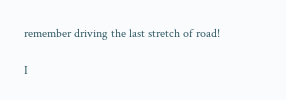remember driving the last stretch of road!

I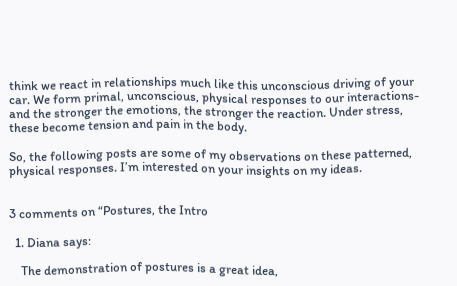think we react in relationships much like this unconscious driving of your car. We form primal, unconscious, physical responses to our interactions- and the stronger the emotions, the stronger the reaction. Under stress, these become tension and pain in the body.

So, the following posts are some of my observations on these patterned, physical responses. I’m interested on your insights on my ideas.


3 comments on “Postures, the Intro

  1. Diana says:

    The demonstration of postures is a great idea,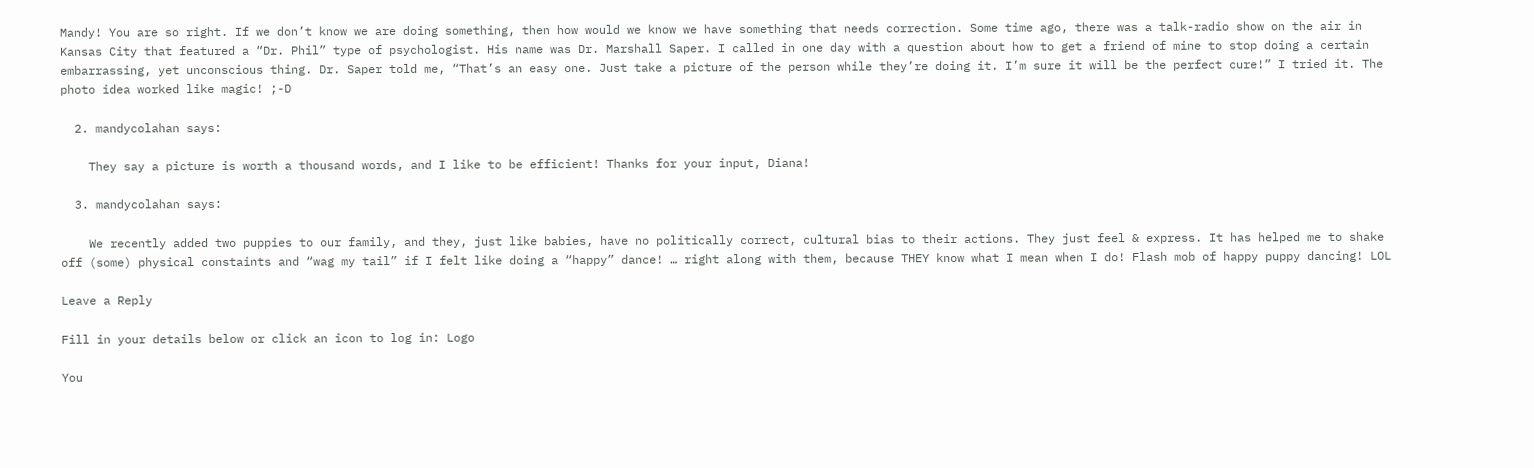Mandy! You are so right. If we don’t know we are doing something, then how would we know we have something that needs correction. Some time ago, there was a talk-radio show on the air in Kansas City that featured a “Dr. Phil” type of psychologist. His name was Dr. Marshall Saper. I called in one day with a question about how to get a friend of mine to stop doing a certain embarrassing, yet unconscious thing. Dr. Saper told me, “That’s an easy one. Just take a picture of the person while they’re doing it. I’m sure it will be the perfect cure!” I tried it. The photo idea worked like magic! ;-D

  2. mandycolahan says:

    They say a picture is worth a thousand words, and I like to be efficient! Thanks for your input, Diana!

  3. mandycolahan says:

    We recently added two puppies to our family, and they, just like babies, have no politically correct, cultural bias to their actions. They just feel & express. It has helped me to shake off (some) physical constaints and “wag my tail” if I felt like doing a “happy” dance! … right along with them, because THEY know what I mean when I do! Flash mob of happy puppy dancing! LOL

Leave a Reply

Fill in your details below or click an icon to log in: Logo

You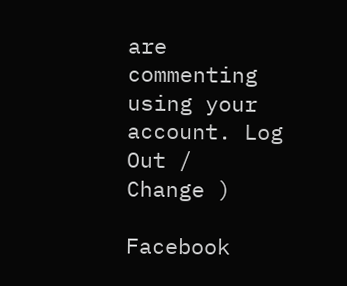are commenting using your account. Log Out /  Change )

Facebook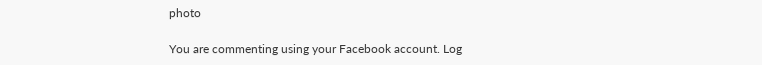photo

You are commenting using your Facebook account. Log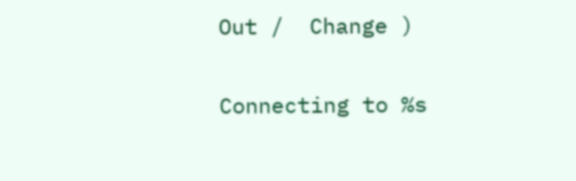Out /  Change )

Connecting to %s